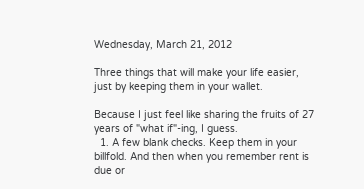Wednesday, March 21, 2012

Three things that will make your life easier, just by keeping them in your wallet.

Because I just feel like sharing the fruits of 27 years of "what if"-ing, I guess.
  1. A few blank checks. Keep them in your billfold. And then when you remember rent is due or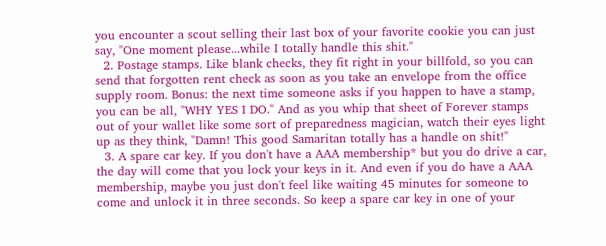you encounter a scout selling their last box of your favorite cookie you can just say, "One moment please...while I totally handle this shit."
  2. Postage stamps. Like blank checks, they fit right in your billfold, so you can send that forgotten rent check as soon as you take an envelope from the office supply room. Bonus: the next time someone asks if you happen to have a stamp, you can be all, "WHY YES I DO." And as you whip that sheet of Forever stamps out of your wallet like some sort of preparedness magician, watch their eyes light up as they think, "Damn! This good Samaritan totally has a handle on shit!"
  3. A spare car key. If you don't have a AAA membership* but you do drive a car, the day will come that you lock your keys in it. And even if you do have a AAA membership, maybe you just don't feel like waiting 45 minutes for someone to come and unlock it in three seconds. So keep a spare car key in one of your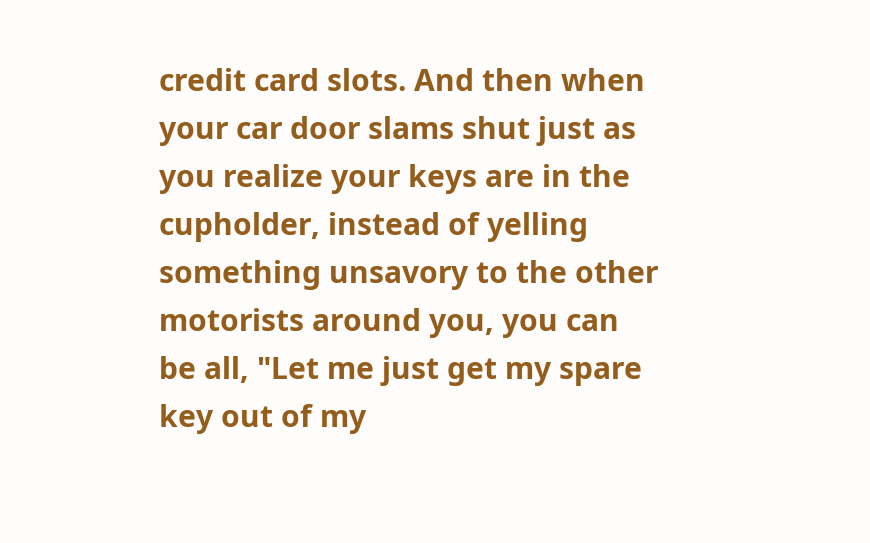credit card slots. And then when your car door slams shut just as you realize your keys are in the cupholder, instead of yelling something unsavory to the other motorists around you, you can be all, "Let me just get my spare key out of my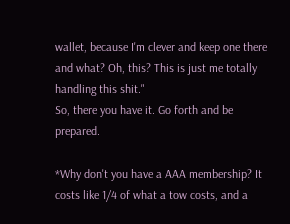wallet, because I'm clever and keep one there and what? Oh, this? This is just me totally handling this shit."
So, there you have it. Go forth and be prepared.

*Why don't you have a AAA membership? It costs like 1/4 of what a tow costs, and a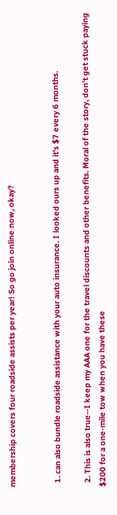membership covers four roadside assists per year! So go join online now, okay?


  1. can also bundle roadside assistance with your auto insurance. I looked ours up and it's $7 every 6 months.

  2. This is also true--I keep my AAA one for the travel discounts and other benefits. Moral of the story, don't get stuck paying $200 for a one-mile tow when you have these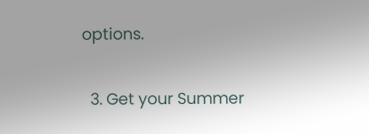options.

  3. Get your Summer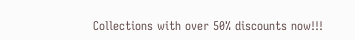Collections with over 50% discounts now!!!